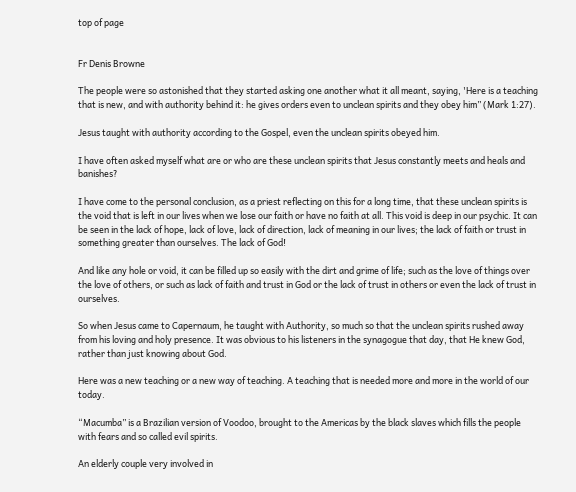top of page


Fr Denis Browne

The people were so astonished that they started asking one another what it all meant, saying, 'Here is a teaching that is new, and with authority behind it: he gives orders even to unclean spirits and they obey him” (Mark 1:27).

Jesus taught with authority according to the Gospel, even the unclean spirits obeyed him.

I have often asked myself what are or who are these unclean spirits that Jesus constantly meets and heals and banishes?

I have come to the personal conclusion, as a priest reflecting on this for a long time, that these unclean spirits is the void that is left in our lives when we lose our faith or have no faith at all. This void is deep in our psychic. It can be seen in the lack of hope, lack of love, lack of direction, lack of meaning in our lives; the lack of faith or trust in something greater than ourselves. The lack of God!

And like any hole or void, it can be filled up so easily with the dirt and grime of life; such as the love of things over the love of others, or such as lack of faith and trust in God or the lack of trust in others or even the lack of trust in ourselves.

So when Jesus came to Capernaum, he taught with Authority, so much so that the unclean spirits rushed away from his loving and holy presence. It was obvious to his listeners in the synagogue that day, that He knew God, rather than just knowing about God.

Here was a new teaching or a new way of teaching. A teaching that is needed more and more in the world of our today.

“Macumba” is a Brazilian version of Voodoo, brought to the Americas by the black slaves which fills the people with fears and so called evil spirits.

An elderly couple very involved in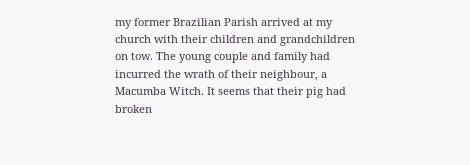my former Brazilian Parish arrived at my church with their children and grandchildren on tow. The young couple and family had incurred the wrath of their neighbour, a Macumba Witch. It seems that their pig had broken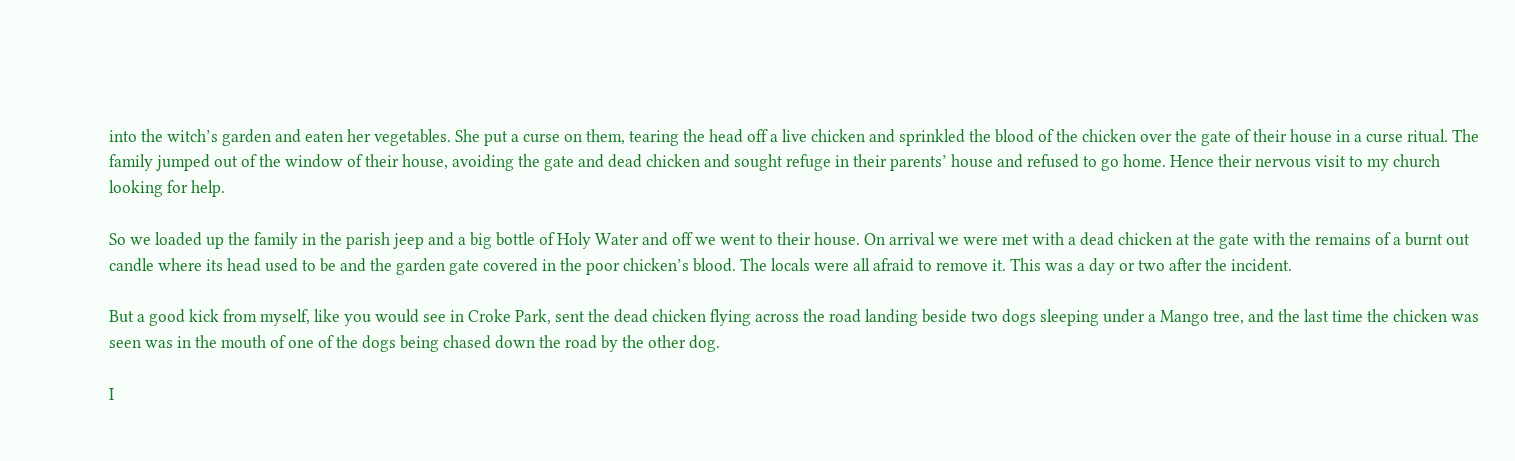into the witch’s garden and eaten her vegetables. She put a curse on them, tearing the head off a live chicken and sprinkled the blood of the chicken over the gate of their house in a curse ritual. The family jumped out of the window of their house, avoiding the gate and dead chicken and sought refuge in their parents’ house and refused to go home. Hence their nervous visit to my church looking for help.

So we loaded up the family in the parish jeep and a big bottle of Holy Water and off we went to their house. On arrival we were met with a dead chicken at the gate with the remains of a burnt out candle where its head used to be and the garden gate covered in the poor chicken’s blood. The locals were all afraid to remove it. This was a day or two after the incident.

But a good kick from myself, like you would see in Croke Park, sent the dead chicken flying across the road landing beside two dogs sleeping under a Mango tree, and the last time the chicken was seen was in the mouth of one of the dogs being chased down the road by the other dog.

I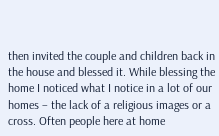then invited the couple and children back in the house and blessed it. While blessing the home I noticed what I notice in a lot of our homes – the lack of a religious images or a cross. Often people here at home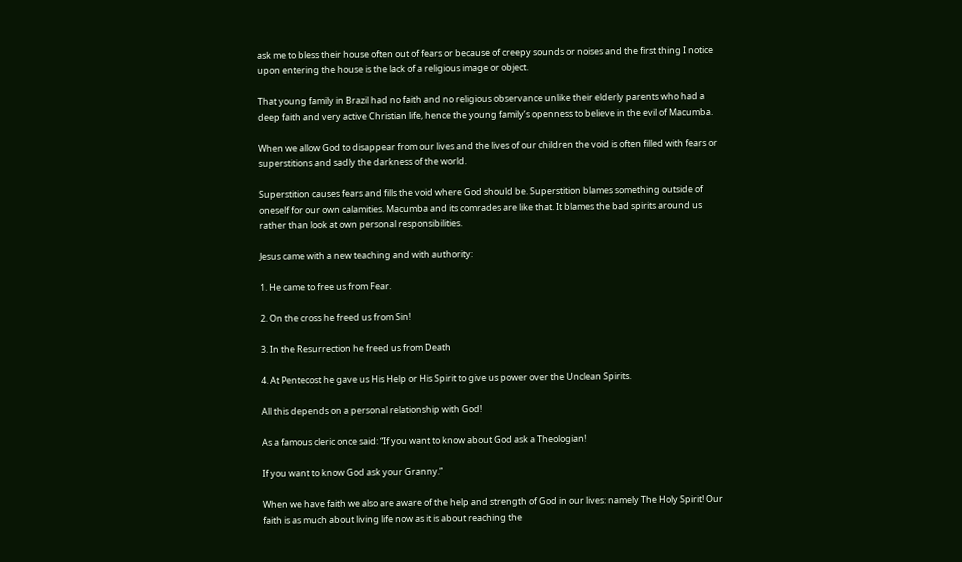ask me to bless their house often out of fears or because of creepy sounds or noises and the first thing I notice upon entering the house is the lack of a religious image or object.

That young family in Brazil had no faith and no religious observance unlike their elderly parents who had a deep faith and very active Christian life, hence the young family’s openness to believe in the evil of Macumba.

When we allow God to disappear from our lives and the lives of our children the void is often filled with fears or superstitions and sadly the darkness of the world.

Superstition causes fears and fills the void where God should be. Superstition blames something outside of oneself for our own calamities. Macumba and its comrades are like that. It blames the bad spirits around us rather than look at own personal responsibilities.

Jesus came with a new teaching and with authority:

1. He came to free us from Fear.

2. On the cross he freed us from Sin!

3. In the Resurrection he freed us from Death

4. At Pentecost he gave us His Help or His Spirit to give us power over the Unclean Spirits.

All this depends on a personal relationship with God!

As a famous cleric once said: “If you want to know about God ask a Theologian!

If you want to know God ask your Granny.”

When we have faith we also are aware of the help and strength of God in our lives: namely The Holy Spirit! Our faith is as much about living life now as it is about reaching the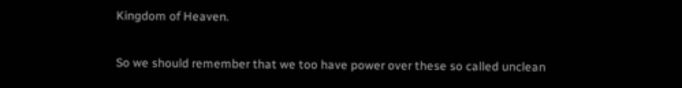Kingdom of Heaven.

So we should remember that we too have power over these so called unclean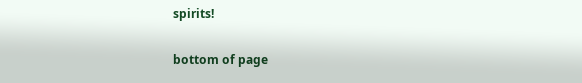spirits!

bottom of page